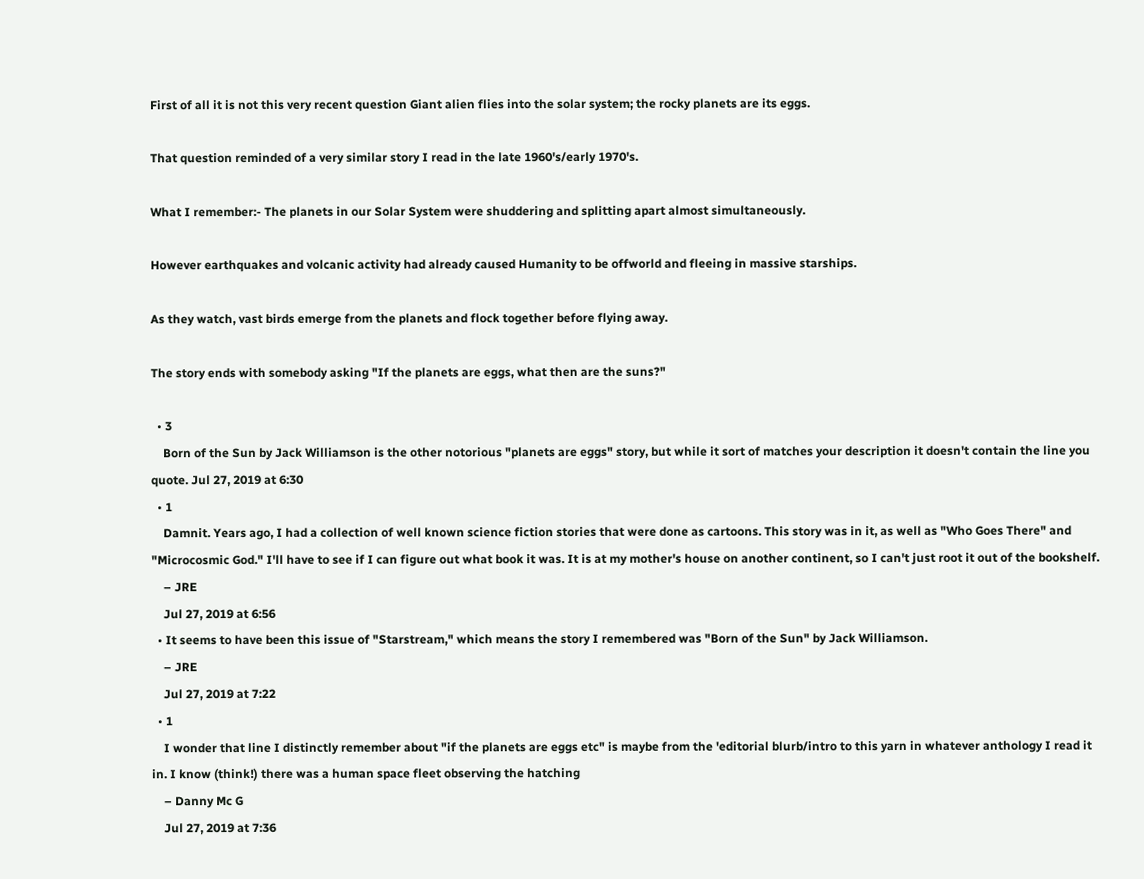First of all it is not this very recent question Giant alien flies into the solar system; the rocky planets are its eggs.

That question reminded of a very similar story I read in the late 1960's/early 1970's.

What I remember:- The planets in our Solar System were shuddering and splitting apart almost simultaneously.

However earthquakes and volcanic activity had already caused Humanity to be offworld and fleeing in massive starships.

As they watch, vast birds emerge from the planets and flock together before flying away.

The story ends with somebody asking "If the planets are eggs, what then are the suns?"

  • 3
    Born of the Sun by Jack Williamson is the other notorious "planets are eggs" story, but while it sort of matches your description it doesn't contain the line you quote. Jul 27, 2019 at 6:30
  • 1
    Damnit. Years ago, I had a collection of well known science fiction stories that were done as cartoons. This story was in it, as well as "Who Goes There" and "Microcosmic God." I'll have to see if I can figure out what book it was. It is at my mother's house on another continent, so I can't just root it out of the bookshelf.
    – JRE
    Jul 27, 2019 at 6:56
  • It seems to have been this issue of "Starstream," which means the story I remembered was "Born of the Sun" by Jack Williamson.
    – JRE
    Jul 27, 2019 at 7:22
  • 1
    I wonder that line I distinctly remember about "if the planets are eggs etc" is maybe from the 'editorial blurb/intro to this yarn in whatever anthology I read it in. I know (think!) there was a human space fleet observing the hatching
    – Danny Mc G
    Jul 27, 2019 at 7:36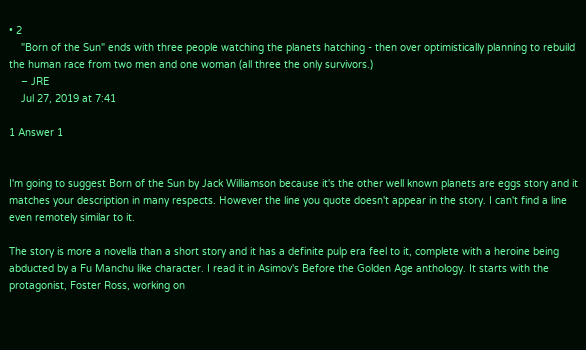• 2
    "Born of the Sun" ends with three people watching the planets hatching - then over optimistically planning to rebuild the human race from two men and one woman (all three the only survivors.)
    – JRE
    Jul 27, 2019 at 7:41

1 Answer 1


I'm going to suggest Born of the Sun by Jack Williamson because it's the other well known planets are eggs story and it matches your description in many respects. However the line you quote doesn't appear in the story. I can't find a line even remotely similar to it.

The story is more a novella than a short story and it has a definite pulp era feel to it, complete with a heroine being abducted by a Fu Manchu like character. I read it in Asimov's Before the Golden Age anthology. It starts with the protagonist, Foster Ross, working on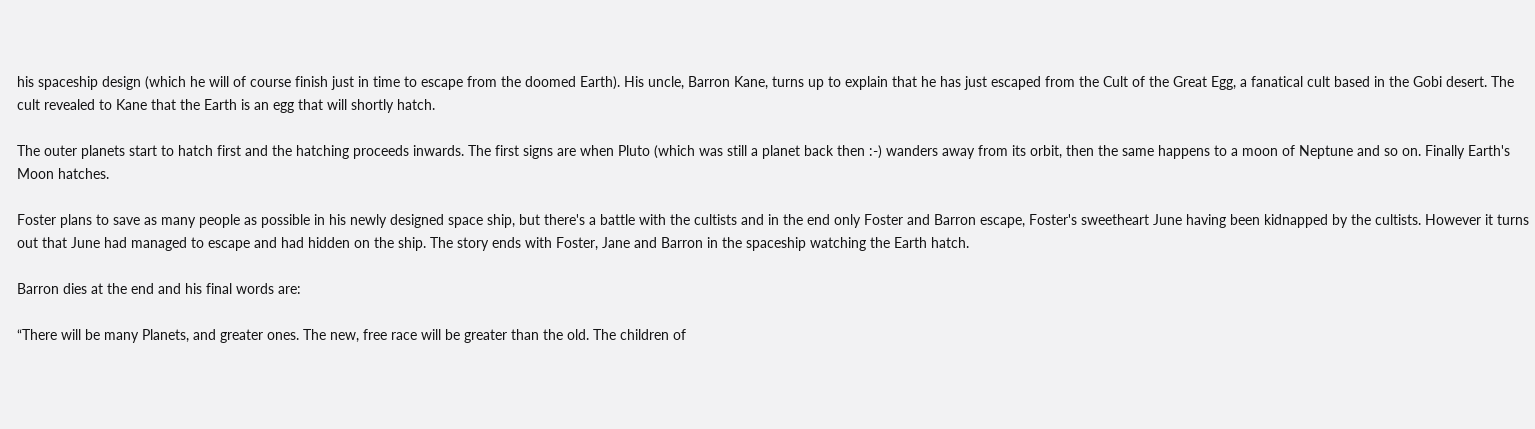his spaceship design (which he will of course finish just in time to escape from the doomed Earth). His uncle, Barron Kane, turns up to explain that he has just escaped from the Cult of the Great Egg, a fanatical cult based in the Gobi desert. The cult revealed to Kane that the Earth is an egg that will shortly hatch.

The outer planets start to hatch first and the hatching proceeds inwards. The first signs are when Pluto (which was still a planet back then :-) wanders away from its orbit, then the same happens to a moon of Neptune and so on. Finally Earth's Moon hatches.

Foster plans to save as many people as possible in his newly designed space ship, but there's a battle with the cultists and in the end only Foster and Barron escape, Foster's sweetheart June having been kidnapped by the cultists. However it turns out that June had managed to escape and had hidden on the ship. The story ends with Foster, Jane and Barron in the spaceship watching the Earth hatch.

Barron dies at the end and his final words are:

“There will be many Planets, and greater ones. The new, free race will be greater than the old. The children of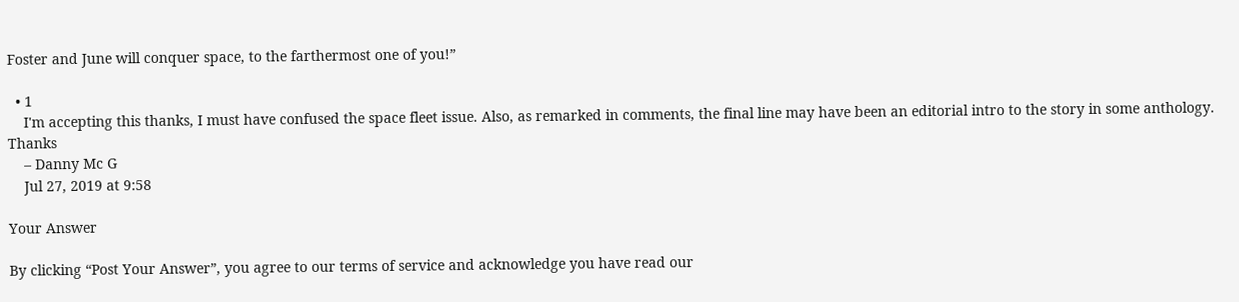Foster and June will conquer space, to the farthermost one of you!”

  • 1
    I'm accepting this thanks, I must have confused the space fleet issue. Also, as remarked in comments, the final line may have been an editorial intro to the story in some anthology. Thanks
    – Danny Mc G
    Jul 27, 2019 at 9:58

Your Answer

By clicking “Post Your Answer”, you agree to our terms of service and acknowledge you have read our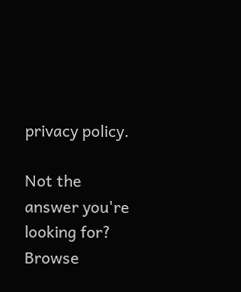privacy policy.

Not the answer you're looking for? Browse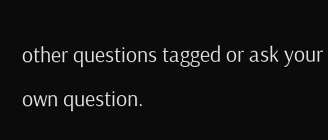other questions tagged or ask your own question.